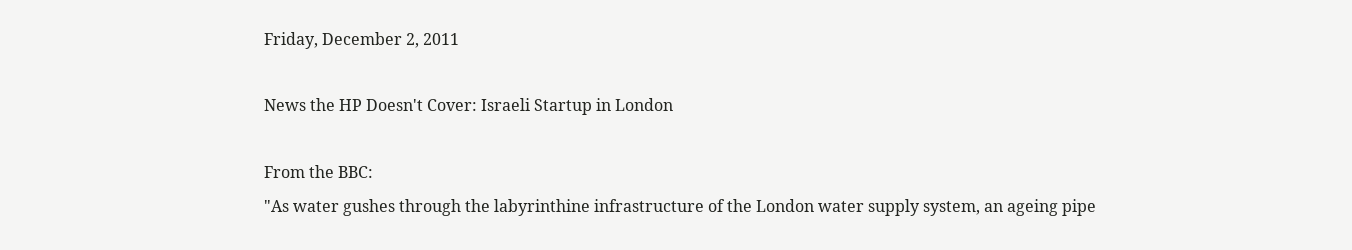Friday, December 2, 2011

News the HP Doesn't Cover: Israeli Startup in London

From the BBC:
"As water gushes through the labyrinthine infrastructure of the London water supply system, an ageing pipe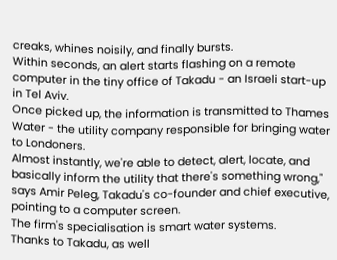creaks, whines noisily, and finally bursts.
Within seconds, an alert starts flashing on a remote computer in the tiny office of Takadu - an Israeli start-up in Tel Aviv.
Once picked up, the information is transmitted to Thames Water - the utility company responsible for bringing water to Londoners.
Almost instantly, we're able to detect, alert, locate, and basically inform the utility that there's something wrong," says Amir Peleg, Takadu's co-founder and chief executive, pointing to a computer screen.
The firm's specialisation is smart water systems.
Thanks to Takadu, as well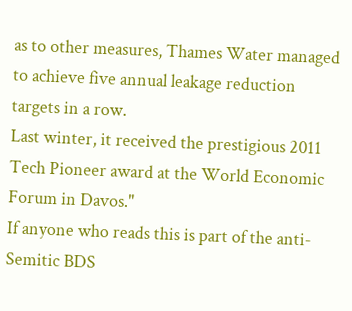as to other measures, Thames Water managed to achieve five annual leakage reduction targets in a row.
Last winter, it received the prestigious 2011 Tech Pioneer award at the World Economic Forum in Davos."
If anyone who reads this is part of the anti-Semitic BDS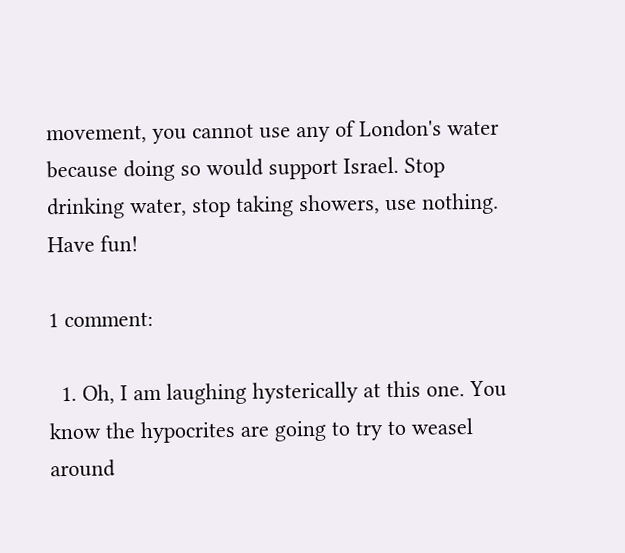movement, you cannot use any of London's water because doing so would support Israel. Stop drinking water, stop taking showers, use nothing. Have fun!

1 comment:

  1. Oh, I am laughing hysterically at this one. You know the hypocrites are going to try to weasel around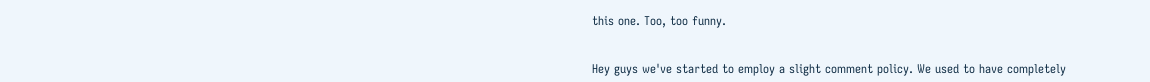this one. Too, too funny.


Hey guys we've started to employ a slight comment policy. We used to have completely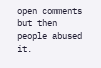open comments but then people abused it.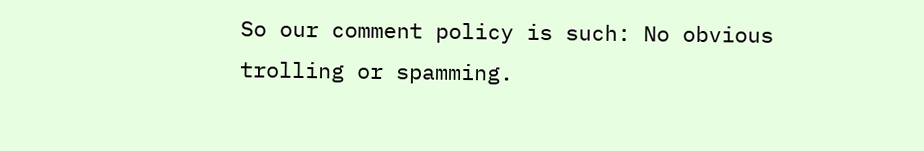So our comment policy is such: No obvious trolling or spamming.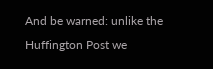And be warned: unlike the Huffington Post we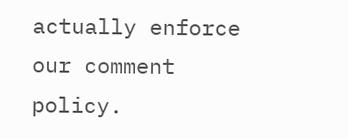actually enforce our comment policy.